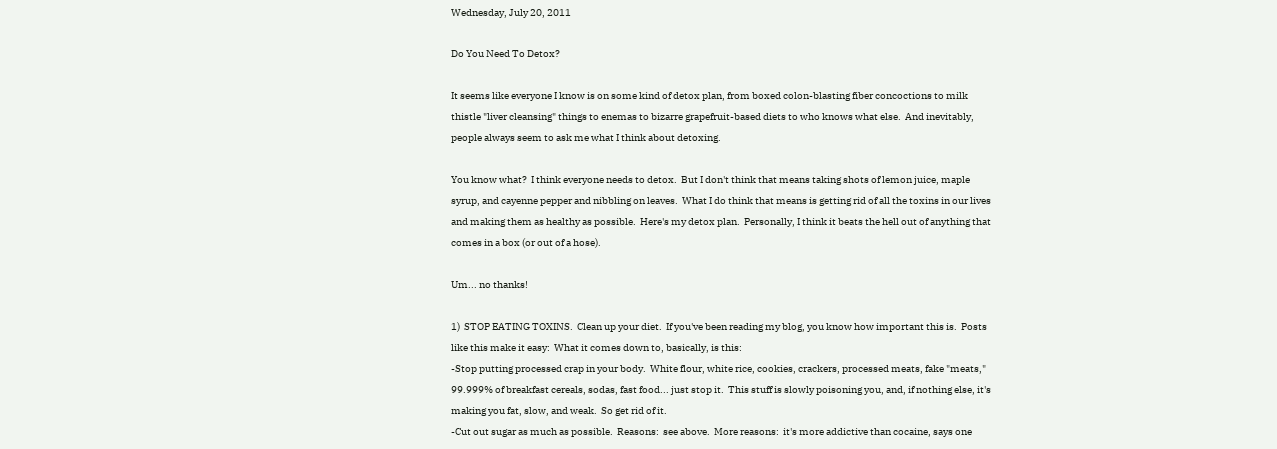Wednesday, July 20, 2011

Do You Need To Detox?

It seems like everyone I know is on some kind of detox plan, from boxed colon-blasting fiber concoctions to milk thistle "liver cleansing" things to enemas to bizarre grapefruit-based diets to who knows what else.  And inevitably, people always seem to ask me what I think about detoxing.

You know what?  I think everyone needs to detox.  But I don't think that means taking shots of lemon juice, maple syrup, and cayenne pepper and nibbling on leaves.  What I do think that means is getting rid of all the toxins in our lives and making them as healthy as possible.  Here's my detox plan.  Personally, I think it beats the hell out of anything that comes in a box (or out of a hose).

Um... no thanks!

1)  STOP EATING TOXINS.  Clean up your diet.  If you've been reading my blog, you know how important this is.  Posts like this make it easy:  What it comes down to, basically, is this:
-Stop putting processed crap in your body.  White flour, white rice, cookies, crackers, processed meats, fake "meats," 99.999% of breakfast cereals, sodas, fast food... just stop it.  This stuff is slowly poisoning you, and, if nothing else, it's making you fat, slow, and weak.  So get rid of it.
-Cut out sugar as much as possible.  Reasons:  see above.  More reasons:  it's more addictive than cocaine, says one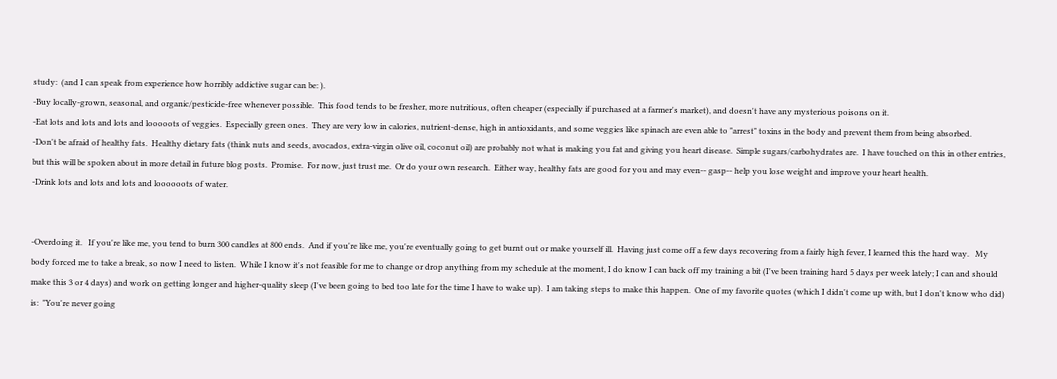study:  (and I can speak from experience how horribly addictive sugar can be: ).
-Buy locally-grown, seasonal, and organic/pesticide-free whenever possible.  This food tends to be fresher, more nutritious, often cheaper (especially if purchased at a farmer's market), and doesn't have any mysterious poisons on it.
-Eat lots and lots and lots and looooots of veggies.  Especially green ones.  They are very low in calories, nutrient-dense, high in antioxidants, and some veggies like spinach are even able to "arrest" toxins in the body and prevent them from being absorbed.
-Don't be afraid of healthy fats.  Healthy dietary fats (think nuts and seeds, avocados, extra-virgin olive oil, coconut oil) are probably not what is making you fat and giving you heart disease.  Simple sugars/carbohydrates are.  I have touched on this in other entries, but this will be spoken about in more detail in future blog posts.  Promise.  For now, just trust me.  Or do your own research.  Either way, healthy fats are good for you and may even-- gasp-- help you lose weight and improve your heart health.
-Drink lots and lots and lots and loooooots of water.


-Overdoing it.   If you're like me, you tend to burn 300 candles at 800 ends.  And if you're like me, you're eventually going to get burnt out or make yourself ill.  Having just come off a few days recovering from a fairly high fever, I learned this the hard way.   My body forced me to take a break, so now I need to listen.  While I know it's not feasible for me to change or drop anything from my schedule at the moment, I do know I can back off my training a bit (I've been training hard 5 days per week lately; I can and should make this 3 or 4 days) and work on getting longer and higher-quality sleep (I've been going to bed too late for the time I have to wake up).  I am taking steps to make this happen.  One of my favorite quotes (which I didn't come up with, but I don't know who did) is:  "You're never going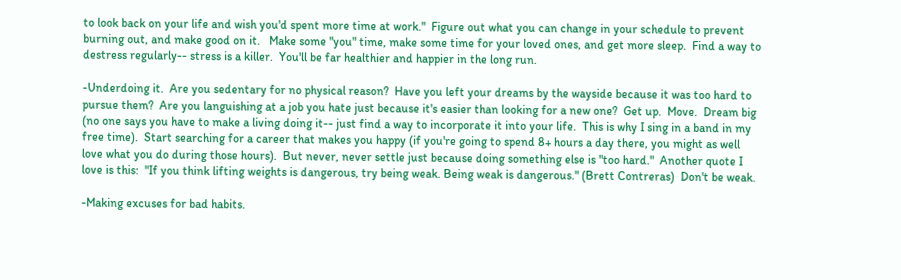to look back on your life and wish you'd spent more time at work."  Figure out what you can change in your schedule to prevent burning out, and make good on it.   Make some "you" time, make some time for your loved ones, and get more sleep.  Find a way to destress regularly-- stress is a killer.  You'll be far healthier and happier in the long run.

-Underdoing it.  Are you sedentary for no physical reason?  Have you left your dreams by the wayside because it was too hard to pursue them?  Are you languishing at a job you hate just because it's easier than looking for a new one?  Get up.  Move.  Dream big (no one says you have to make a living doing it-- just find a way to incorporate it into your life.  This is why I sing in a band in my free time).  Start searching for a career that makes you happy (if you're going to spend 8+ hours a day there, you might as well love what you do during those hours).  But never, never settle just because doing something else is "too hard."  Another quote I love is this:  "If you think lifting weights is dangerous, try being weak. Being weak is dangerous." (Brett Contreras)  Don't be weak.

-Making excuses for bad habits.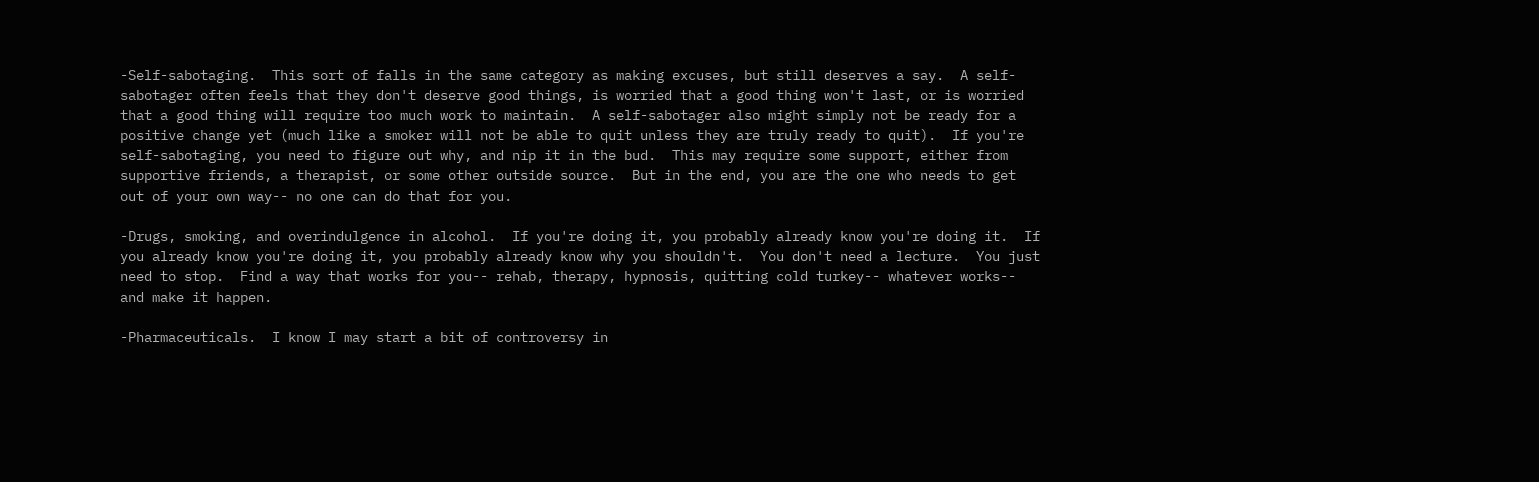-Self-sabotaging.  This sort of falls in the same category as making excuses, but still deserves a say.  A self-sabotager often feels that they don't deserve good things, is worried that a good thing won't last, or is worried that a good thing will require too much work to maintain.  A self-sabotager also might simply not be ready for a positive change yet (much like a smoker will not be able to quit unless they are truly ready to quit).  If you're self-sabotaging, you need to figure out why, and nip it in the bud.  This may require some support, either from supportive friends, a therapist, or some other outside source.  But in the end, you are the one who needs to get out of your own way-- no one can do that for you.

-Drugs, smoking, and overindulgence in alcohol.  If you're doing it, you probably already know you're doing it.  If you already know you're doing it, you probably already know why you shouldn't.  You don't need a lecture.  You just need to stop.  Find a way that works for you-- rehab, therapy, hypnosis, quitting cold turkey-- whatever works-- and make it happen.

-Pharmaceuticals.  I know I may start a bit of controversy in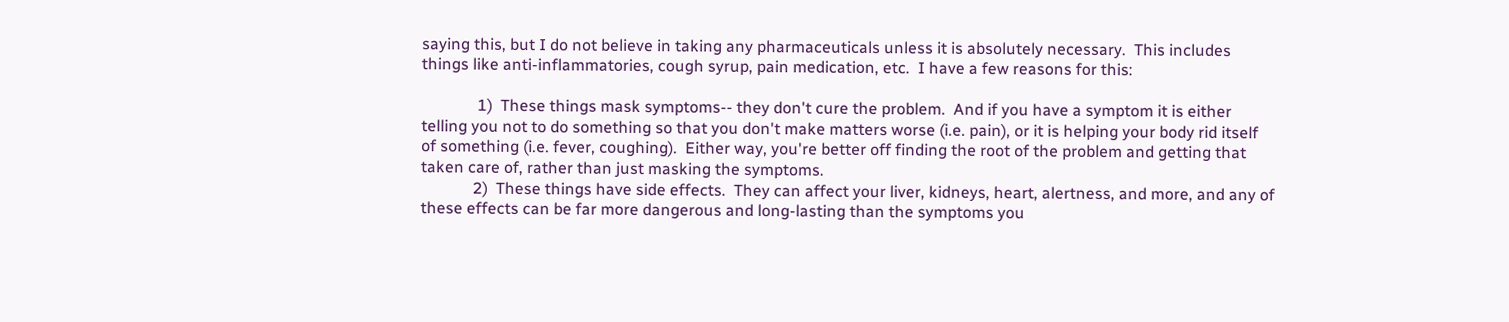saying this, but I do not believe in taking any pharmaceuticals unless it is absolutely necessary.  This includes things like anti-inflammatories, cough syrup, pain medication, etc.  I have a few reasons for this:

              1)  These things mask symptoms-- they don't cure the problem.  And if you have a symptom it is either telling you not to do something so that you don't make matters worse (i.e. pain), or it is helping your body rid itself of something (i.e. fever, coughing).  Either way, you're better off finding the root of the problem and getting that taken care of, rather than just masking the symptoms.
             2)  These things have side effects.  They can affect your liver, kidneys, heart, alertness, and more, and any of these effects can be far more dangerous and long-lasting than the symptoms you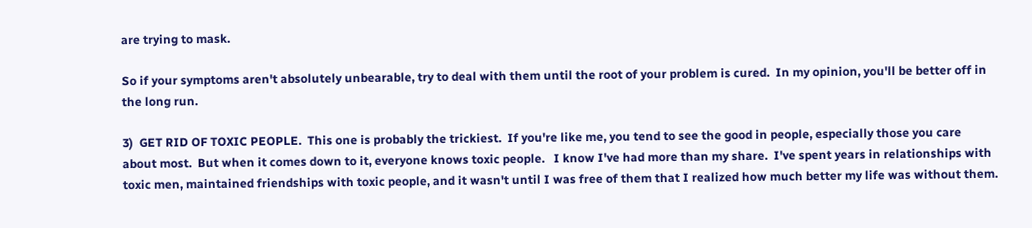are trying to mask.

So if your symptoms aren't absolutely unbearable, try to deal with them until the root of your problem is cured.  In my opinion, you'll be better off in the long run.

3)  GET RID OF TOXIC PEOPLE.  This one is probably the trickiest.  If you're like me, you tend to see the good in people, especially those you care about most.  But when it comes down to it, everyone knows toxic people.   I know I've had more than my share.  I've spent years in relationships with toxic men, maintained friendships with toxic people, and it wasn't until I was free of them that I realized how much better my life was without them.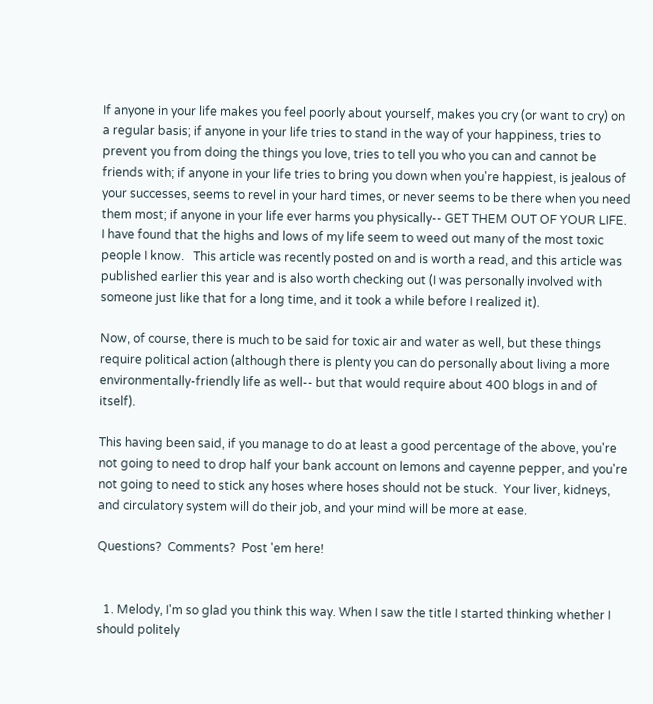If anyone in your life makes you feel poorly about yourself, makes you cry (or want to cry) on a regular basis; if anyone in your life tries to stand in the way of your happiness, tries to prevent you from doing the things you love, tries to tell you who you can and cannot be friends with; if anyone in your life tries to bring you down when you're happiest, is jealous of your successes, seems to revel in your hard times, or never seems to be there when you need them most; if anyone in your life ever harms you physically-- GET THEM OUT OF YOUR LIFE.  I have found that the highs and lows of my life seem to weed out many of the most toxic people I know.   This article was recently posted on and is worth a read, and this article was published earlier this year and is also worth checking out (I was personally involved with someone just like that for a long time, and it took a while before I realized it).

Now, of course, there is much to be said for toxic air and water as well, but these things require political action (although there is plenty you can do personally about living a more environmentally-friendly life as well-- but that would require about 400 blogs in and of itself).

This having been said, if you manage to do at least a good percentage of the above, you're not going to need to drop half your bank account on lemons and cayenne pepper, and you're not going to need to stick any hoses where hoses should not be stuck.  Your liver, kidneys, and circulatory system will do their job, and your mind will be more at ease.

Questions?  Comments?  Post 'em here!


  1. Melody, I'm so glad you think this way. When I saw the title I started thinking whether I should politely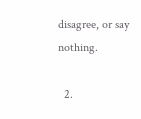disagree, or say nothing.

  2.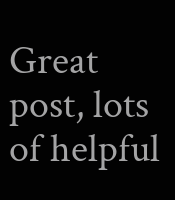Great post, lots of helpful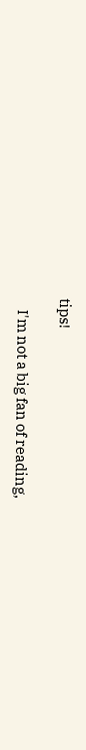tips!

    I'm not a big fan of reading,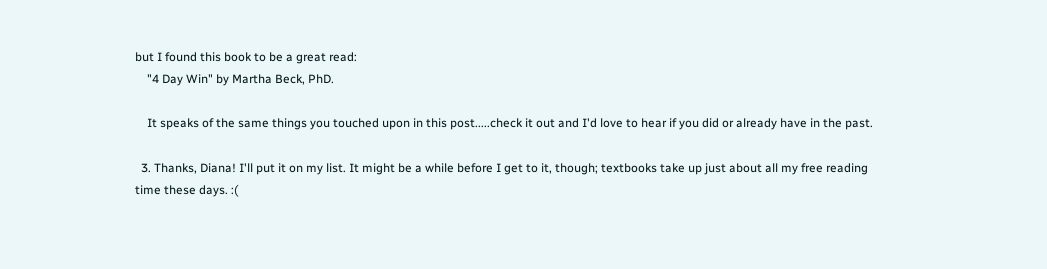but I found this book to be a great read:
    "4 Day Win" by Martha Beck, PhD.

    It speaks of the same things you touched upon in this post.....check it out and I'd love to hear if you did or already have in the past.

  3. Thanks, Diana! I'll put it on my list. It might be a while before I get to it, though; textbooks take up just about all my free reading time these days. :(